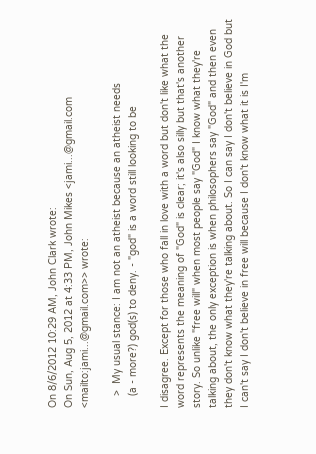On 8/6/2012 10:29 AM, John Clark wrote:
On Sun, Aug 5, 2012 at 4:33 PM, John Mikes <jami...@gmail.com <mailto:jami...@gmail.com>> wrote:

    >  My usual stance: I am not an atheist because an atheist needs
    (a - more?) god(s) to deny. - "god" is a word still looking to be

I disagree. Except for those who fall in love with a word but don't like what the word represents the meaning of "God" is clear; it's also silly but that's another story. So unlike "free will" when most people say "God" I know what they're talking about, the only exception is when philosophers say "God" and then even they don't know what they're talking about. So I can say I don't believe in God but I can't say I don't believe in free will because I don't know what it is I'm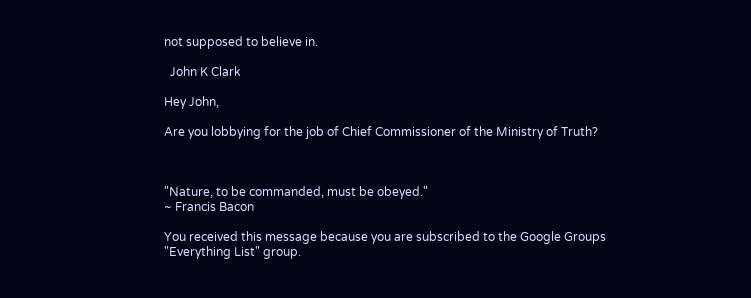not supposed to believe in.

  John K Clark

Hey John,

Are you lobbying for the job of Chief Commissioner of the Ministry of Truth?



"Nature, to be commanded, must be obeyed."
~ Francis Bacon

You received this message because you are subscribed to the Google Groups
"Everything List" group.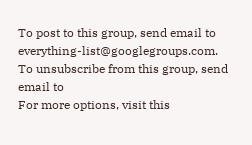To post to this group, send email to everything-list@googlegroups.com.
To unsubscribe from this group, send email to
For more options, visit this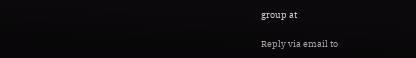group at

Reply via email to